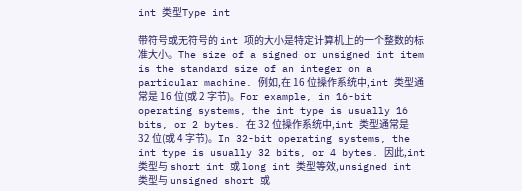int 类型Type int

带符号或无符号的 int 项的大小是特定计算机上的一个整数的标准大小。The size of a signed or unsigned int item is the standard size of an integer on a particular machine. 例如,在 16 位操作系统中,int 类型通常是 16 位(或 2 字节)。For example, in 16-bit operating systems, the int type is usually 16 bits, or 2 bytes. 在 32 位操作系统中,int 类型通常是 32 位(或 4 字节)。In 32-bit operating systems, the int type is usually 32 bits, or 4 bytes. 因此,int 类型与 short int 或 long int 类型等效,unsigned int 类型与 unsigned short 或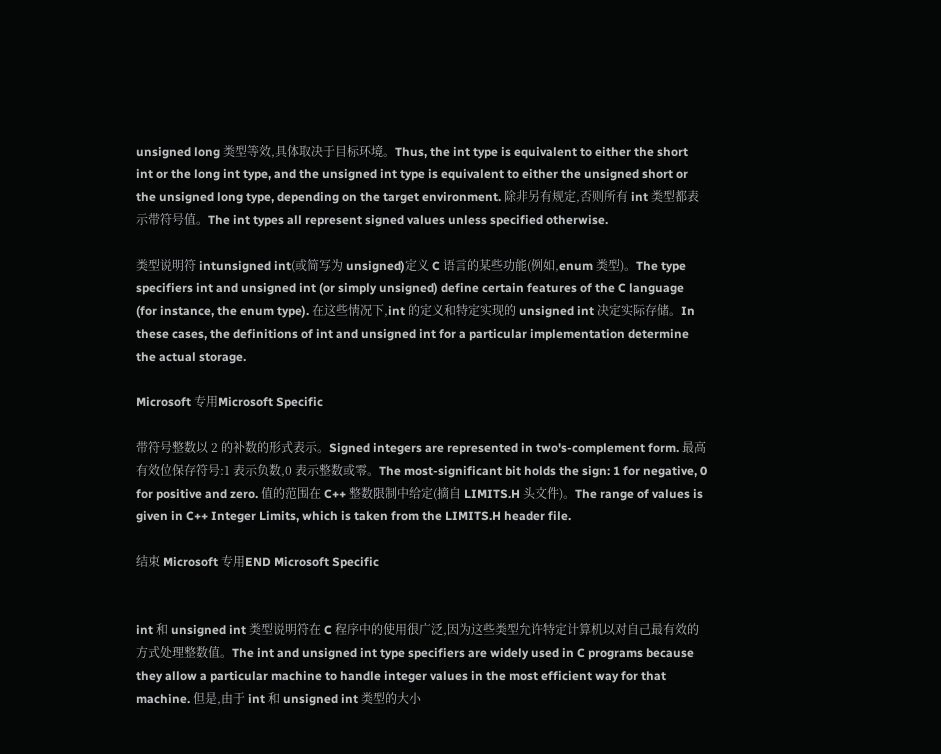unsigned long 类型等效,具体取决于目标环境。Thus, the int type is equivalent to either the short int or the long int type, and the unsigned int type is equivalent to either the unsigned short or the unsigned long type, depending on the target environment. 除非另有规定,否则所有 int 类型都表示带符号值。The int types all represent signed values unless specified otherwise.

类型说明符 intunsigned int(或简写为 unsigned)定义 C 语言的某些功能(例如,enum 类型)。The type specifiers int and unsigned int (or simply unsigned) define certain features of the C language (for instance, the enum type). 在这些情况下,int 的定义和特定实现的 unsigned int 决定实际存储。In these cases, the definitions of int and unsigned int for a particular implementation determine the actual storage.

Microsoft 专用Microsoft Specific

带符号整数以 2 的补数的形式表示。Signed integers are represented in two's-complement form. 最高有效位保存符号:1 表示负数,0 表示整数或零。The most-significant bit holds the sign: 1 for negative, 0 for positive and zero. 值的范围在 C++ 整数限制中给定(摘自 LIMITS.H 头文件)。The range of values is given in C++ Integer Limits, which is taken from the LIMITS.H header file.

结束 Microsoft 专用END Microsoft Specific


int 和 unsigned int 类型说明符在 C 程序中的使用很广泛,因为这些类型允许特定计算机以对自己最有效的方式处理整数值。The int and unsigned int type specifiers are widely used in C programs because they allow a particular machine to handle integer values in the most efficient way for that machine. 但是,由于 int 和 unsigned int 类型的大小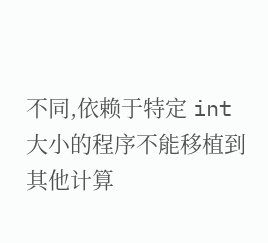不同,依赖于特定 int 大小的程序不能移植到其他计算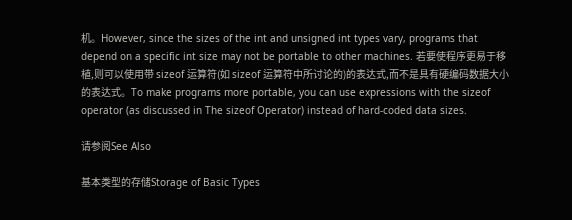机。However, since the sizes of the int and unsigned int types vary, programs that depend on a specific int size may not be portable to other machines. 若要使程序更易于移植,则可以使用带 sizeof 运算符(如 sizeof 运算符中所讨论的)的表达式,而不是具有硬编码数据大小的表达式。To make programs more portable, you can use expressions with the sizeof operator (as discussed in The sizeof Operator) instead of hard-coded data sizes.

请参阅See Also

基本类型的存储Storage of Basic Types